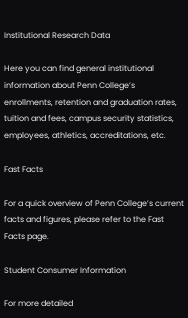Institutional Research Data

Here you can find general institutional information about Penn College’s enrollments, retention and graduation rates, tuition and fees, campus security statistics, employees, athletics, accreditations, etc.

Fast Facts

For a quick overview of Penn College’s current facts and figures, please refer to the Fast Facts page.

Student Consumer Information

For more detailed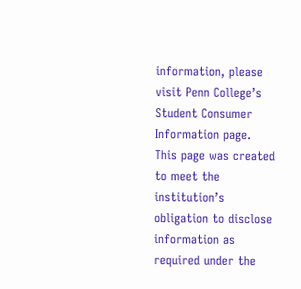information, please visit Penn College’s Student Consumer Information page.  This page was created to meet the institution’s obligation to disclose information as required under the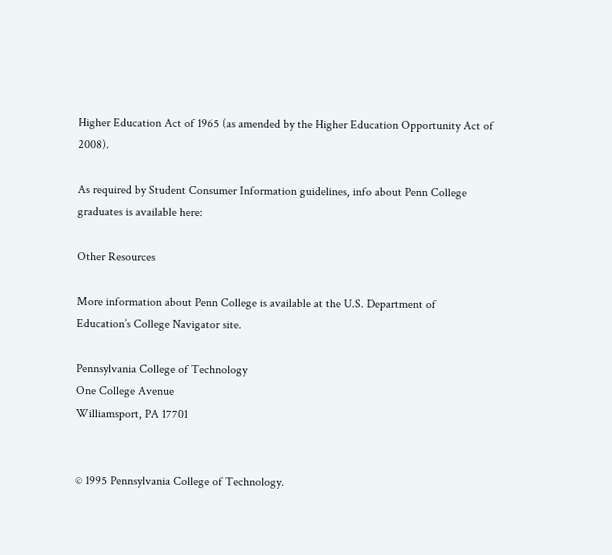Higher Education Act of 1965 (as amended by the Higher Education Opportunity Act of 2008).

As required by Student Consumer Information guidelines, info about Penn College graduates is available here:

Other Resources

More information about Penn College is available at the U.S. Department of Education’s College Navigator site.

Pennsylvania College of Technology
One College Avenue
Williamsport, PA 17701


© 1995 Pennsylvania College of Technology.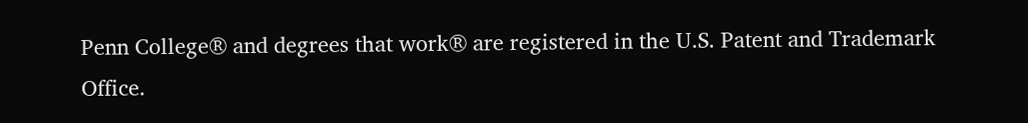Penn College® and degrees that work® are registered in the U.S. Patent and Trademark Office.